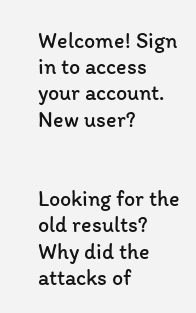Welcome! Sign in to access your account. New user?


Looking for the old results?
Why did the attacks of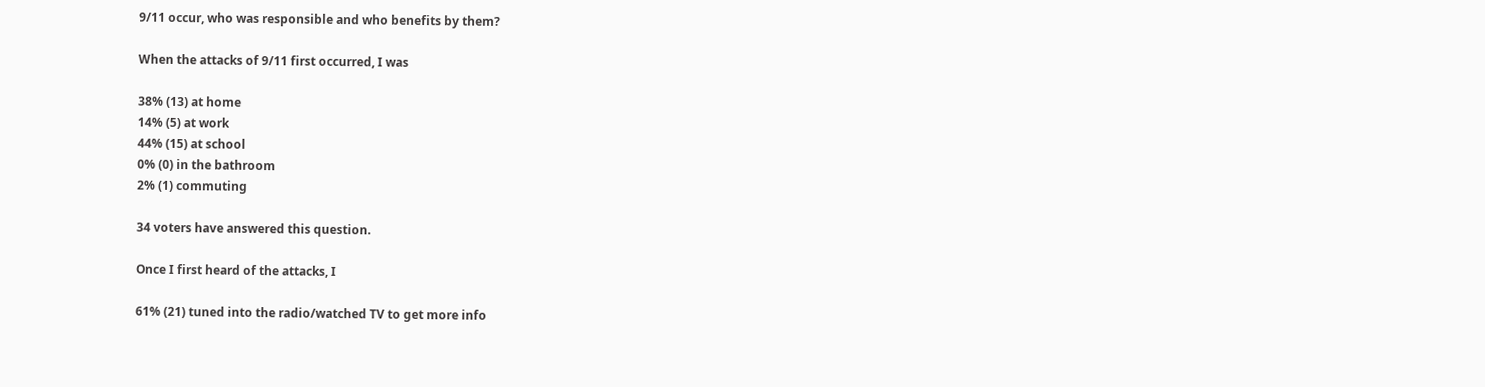9/11 occur, who was responsible and who benefits by them?

When the attacks of 9/11 first occurred, I was

38% (13) at home
14% (5) at work
44% (15) at school
0% (0) in the bathroom
2% (1) commuting

34 voters have answered this question.

Once I first heard of the attacks, I

61% (21) tuned into the radio/watched TV to get more info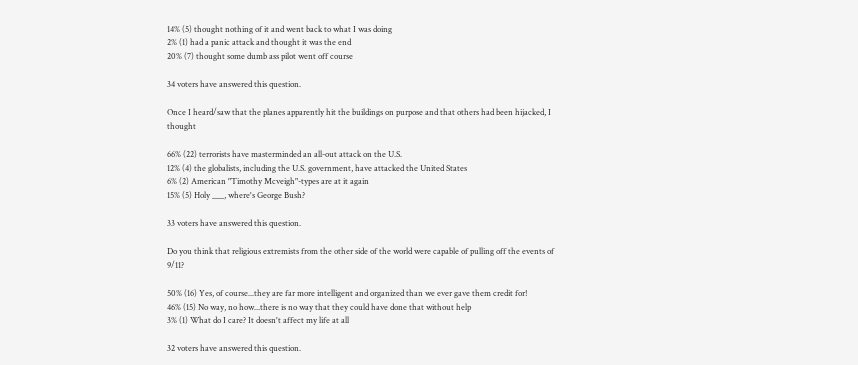14% (5) thought nothing of it and went back to what I was doing
2% (1) had a panic attack and thought it was the end
20% (7) thought some dumb ass pilot went off course

34 voters have answered this question.

Once I heard/saw that the planes apparently hit the buildings on purpose and that others had been hijacked, I thought

66% (22) terrorists have masterminded an all-out attack on the U.S.
12% (4) the globalists, including the U.S. government, have attacked the United States
6% (2) American "Timothy Mcveigh"-types are at it again
15% (5) Holy ___, where's George Bush?

33 voters have answered this question.

Do you think that religious extremists from the other side of the world were capable of pulling off the events of 9/11?

50% (16) Yes, of course...they are far more intelligent and organized than we ever gave them credit for!
46% (15) No way, no how...there is no way that they could have done that without help
3% (1) What do I care? It doesn't affect my life at all

32 voters have answered this question.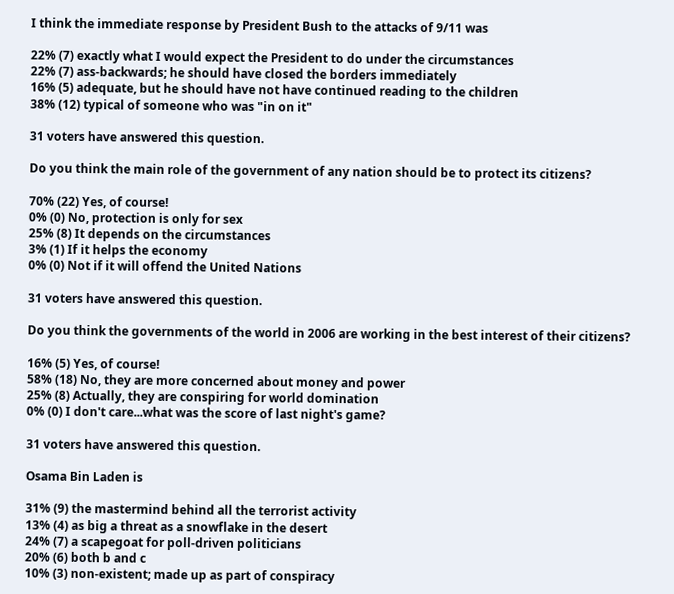I think the immediate response by President Bush to the attacks of 9/11 was

22% (7) exactly what I would expect the President to do under the circumstances
22% (7) ass-backwards; he should have closed the borders immediately
16% (5) adequate, but he should have not have continued reading to the children
38% (12) typical of someone who was "in on it"

31 voters have answered this question.

Do you think the main role of the government of any nation should be to protect its citizens?

70% (22) Yes, of course!
0% (0) No, protection is only for sex
25% (8) It depends on the circumstances
3% (1) If it helps the economy
0% (0) Not if it will offend the United Nations

31 voters have answered this question.

Do you think the governments of the world in 2006 are working in the best interest of their citizens?

16% (5) Yes, of course!
58% (18) No, they are more concerned about money and power
25% (8) Actually, they are conspiring for world domination
0% (0) I don't care...what was the score of last night's game?

31 voters have answered this question.

Osama Bin Laden is

31% (9) the mastermind behind all the terrorist activity
13% (4) as big a threat as a snowflake in the desert
24% (7) a scapegoat for poll-driven politicians
20% (6) both b and c
10% (3) non-existent; made up as part of conspiracy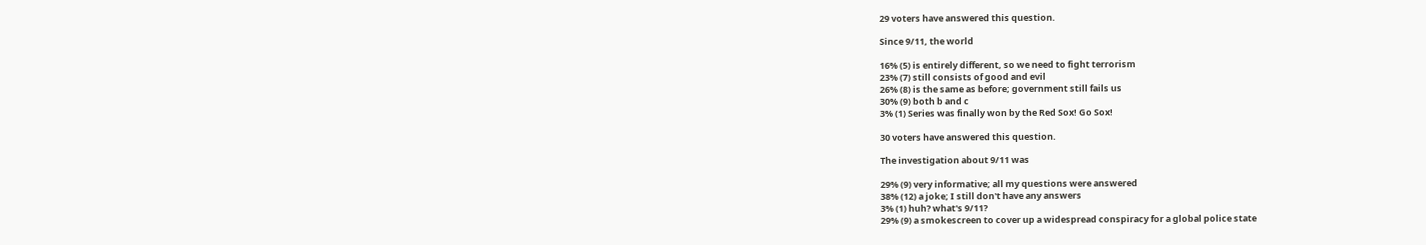29 voters have answered this question.

Since 9/11, the world

16% (5) is entirely different, so we need to fight terrorism
23% (7) still consists of good and evil
26% (8) is the same as before; government still fails us
30% (9) both b and c
3% (1) Series was finally won by the Red Sox! Go Sox!

30 voters have answered this question.

The investigation about 9/11 was

29% (9) very informative; all my questions were answered
38% (12) a joke; I still don't have any answers
3% (1) huh? what's 9/11?
29% (9) a smokescreen to cover up a widespread conspiracy for a global police state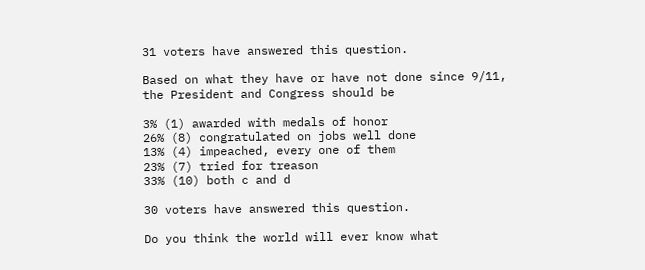31 voters have answered this question.

Based on what they have or have not done since 9/11, the President and Congress should be

3% (1) awarded with medals of honor
26% (8) congratulated on jobs well done
13% (4) impeached, every one of them
23% (7) tried for treason
33% (10) both c and d

30 voters have answered this question.

Do you think the world will ever know what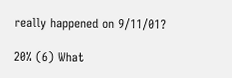really happened on 9/11/01?

20% (6) What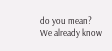do you mean? We already know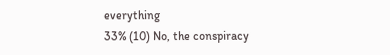everything
33% (10) No, the conspiracy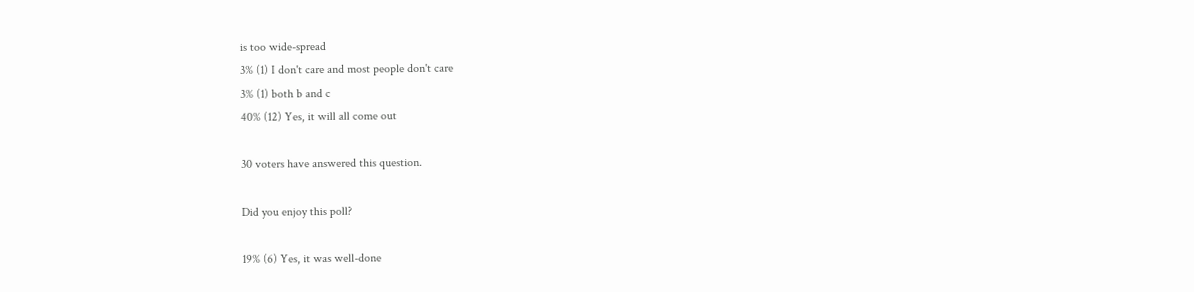is too wide-spread
3% (1) I don't care and most people don't care
3% (1) both b and c
40% (12) Yes, it will all come out

30 voters have answered this question.

Did you enjoy this poll?

19% (6) Yes, it was well-done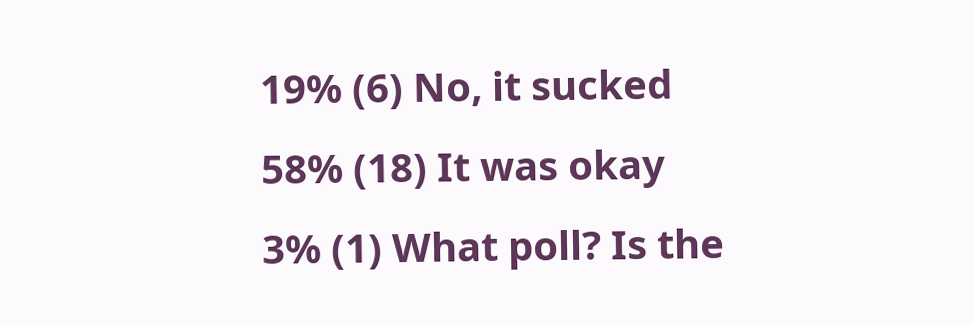19% (6) No, it sucked
58% (18) It was okay
3% (1) What poll? Is the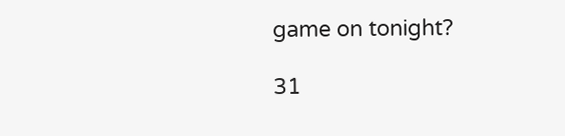game on tonight?

31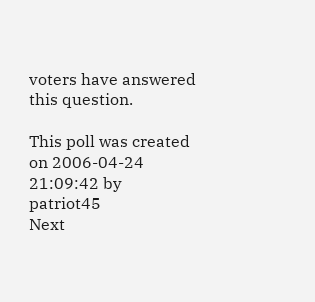voters have answered this question.

This poll was created on 2006-04-24 21:09:42 by patriot45
Next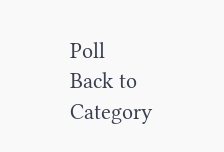Poll
Back to Category